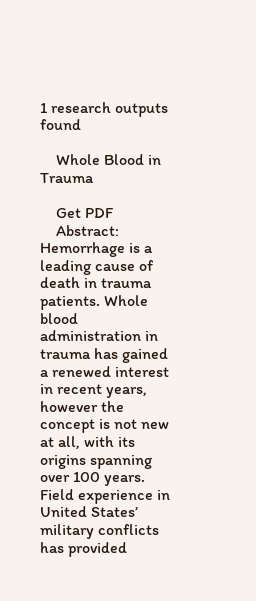1 research outputs found

    Whole Blood in Trauma

    Get PDF
    Abstract: Hemorrhage is a leading cause of death in trauma patients. Whole blood administration in trauma has gained a renewed interest in recent years, however the concept is not new at all, with its origins spanning over 100 years. Field experience in United States’ military conflicts has provided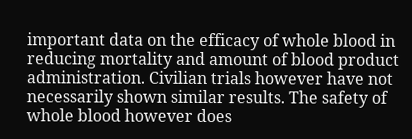important data on the efficacy of whole blood in reducing mortality and amount of blood product administration. Civilian trials however have not necessarily shown similar results. The safety of whole blood however does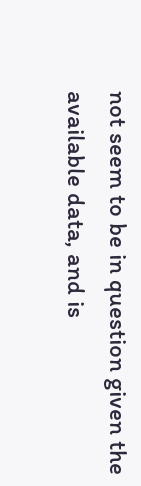not seem to be in question given the available data, and is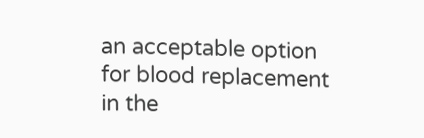an acceptable option for blood replacement in the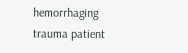hemorrhaging trauma patient